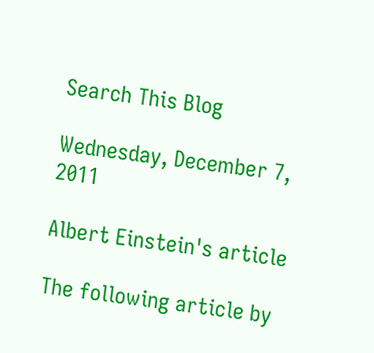Search This Blog

Wednesday, December 7, 2011

Albert Einstein's article

The following article by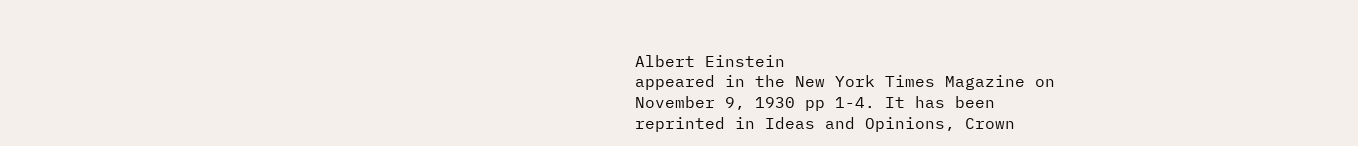Albert Einstein
appeared in the New York Times Magazine on
November 9, 1930 pp 1-4. It has been
reprinted in Ideas and Opinions, Crown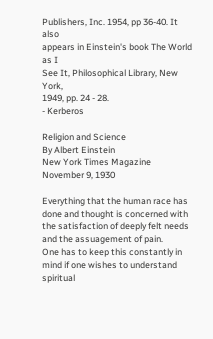Publishers, Inc. 1954, pp 36-40. It also
appears in Einstein's book The World as I
See It, Philosophical Library, New York,
1949, pp. 24 - 28.
- Kerberos

Religion and Science
By Albert Einstein
New York Times Magazine
November 9, 1930

Everything that the human race has done and thought is concerned with
the satisfaction of deeply felt needs and the assuagement of pain.
One has to keep this constantly in mind if one wishes to understand
spiritual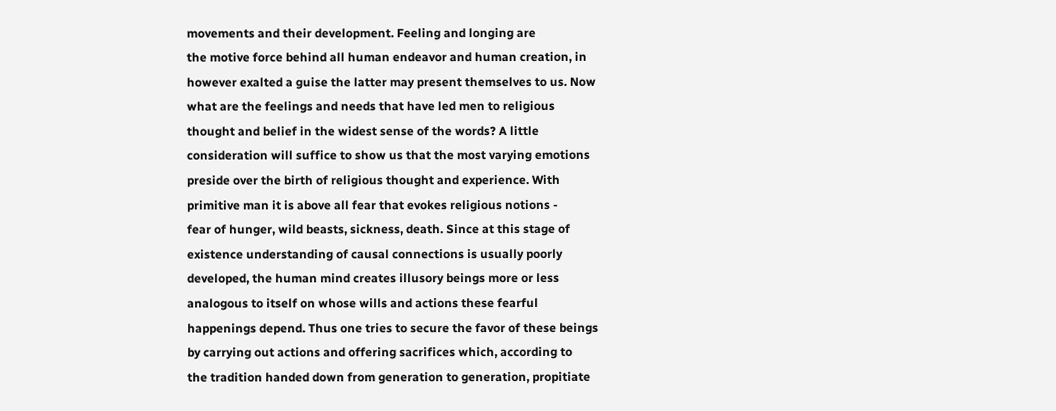movements and their development. Feeling and longing are
the motive force behind all human endeavor and human creation, in
however exalted a guise the latter may present themselves to us. Now
what are the feelings and needs that have led men to religious
thought and belief in the widest sense of the words? A little
consideration will suffice to show us that the most varying emotions
preside over the birth of religious thought and experience. With
primitive man it is above all fear that evokes religious notions -
fear of hunger, wild beasts, sickness, death. Since at this stage of
existence understanding of causal connections is usually poorly
developed, the human mind creates illusory beings more or less
analogous to itself on whose wills and actions these fearful
happenings depend. Thus one tries to secure the favor of these beings
by carrying out actions and offering sacrifices which, according to
the tradition handed down from generation to generation, propitiate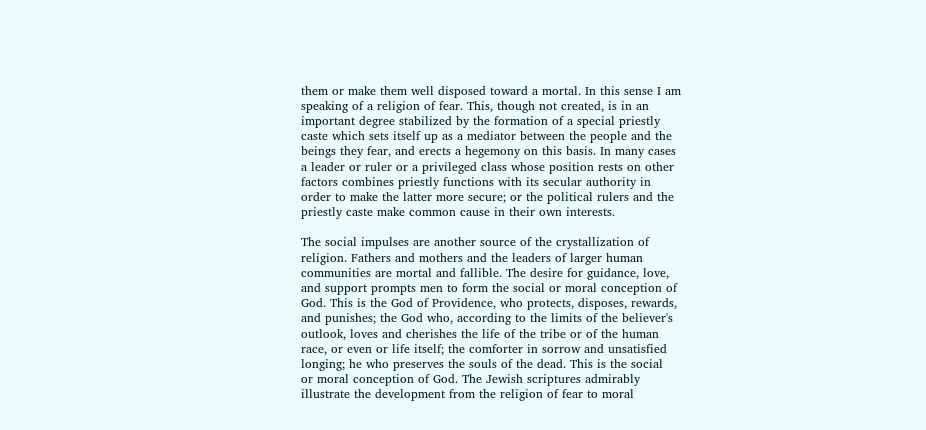them or make them well disposed toward a mortal. In this sense I am
speaking of a religion of fear. This, though not created, is in an
important degree stabilized by the formation of a special priestly
caste which sets itself up as a mediator between the people and the
beings they fear, and erects a hegemony on this basis. In many cases
a leader or ruler or a privileged class whose position rests on other
factors combines priestly functions with its secular authority in
order to make the latter more secure; or the political rulers and the
priestly caste make common cause in their own interests.

The social impulses are another source of the crystallization of
religion. Fathers and mothers and the leaders of larger human
communities are mortal and fallible. The desire for guidance, love,
and support prompts men to form the social or moral conception of
God. This is the God of Providence, who protects, disposes, rewards,
and punishes; the God who, according to the limits of the believer's
outlook, loves and cherishes the life of the tribe or of the human
race, or even or life itself; the comforter in sorrow and unsatisfied
longing; he who preserves the souls of the dead. This is the social
or moral conception of God. The Jewish scriptures admirably
illustrate the development from the religion of fear to moral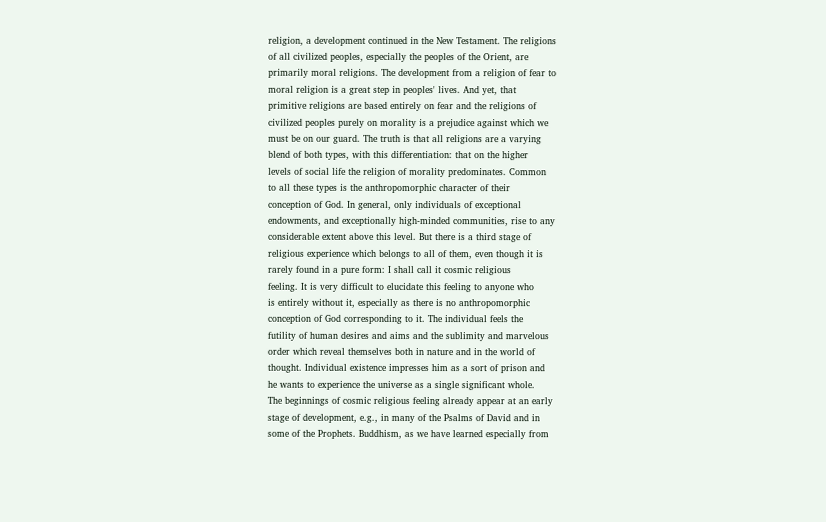religion, a development continued in the New Testament. The religions
of all civilized peoples, especially the peoples of the Orient, are
primarily moral religions. The development from a religion of fear to
moral religion is a great step in peoples' lives. And yet, that
primitive religions are based entirely on fear and the religions of
civilized peoples purely on morality is a prejudice against which we
must be on our guard. The truth is that all religions are a varying
blend of both types, with this differentiation: that on the higher
levels of social life the religion of morality predominates. Common
to all these types is the anthropomorphic character of their
conception of God. In general, only individuals of exceptional
endowments, and exceptionally high-minded communities, rise to any
considerable extent above this level. But there is a third stage of
religious experience which belongs to all of them, even though it is
rarely found in a pure form: I shall call it cosmic religious
feeling. It is very difficult to elucidate this feeling to anyone who
is entirely without it, especially as there is no anthropomorphic
conception of God corresponding to it. The individual feels the
futility of human desires and aims and the sublimity and marvelous
order which reveal themselves both in nature and in the world of
thought. Individual existence impresses him as a sort of prison and
he wants to experience the universe as a single significant whole.
The beginnings of cosmic religious feeling already appear at an early
stage of development, e.g., in many of the Psalms of David and in
some of the Prophets. Buddhism, as we have learned especially from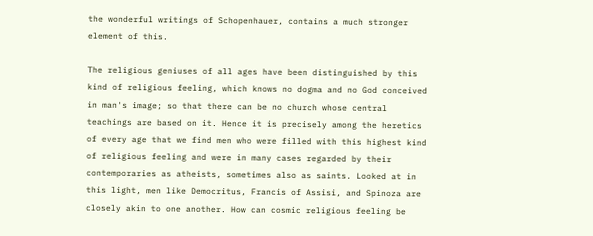the wonderful writings of Schopenhauer, contains a much stronger
element of this.

The religious geniuses of all ages have been distinguished by this
kind of religious feeling, which knows no dogma and no God conceived
in man's image; so that there can be no church whose central
teachings are based on it. Hence it is precisely among the heretics
of every age that we find men who were filled with this highest kind
of religious feeling and were in many cases regarded by their
contemporaries as atheists, sometimes also as saints. Looked at in
this light, men like Democritus, Francis of Assisi, and Spinoza are
closely akin to one another. How can cosmic religious feeling be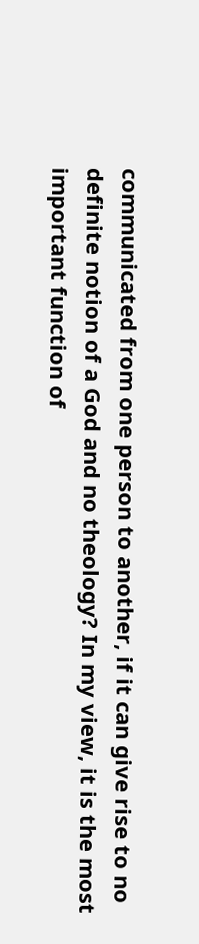communicated from one person to another, if it can give rise to no
definite notion of a God and no theology? In my view, it is the most
important function of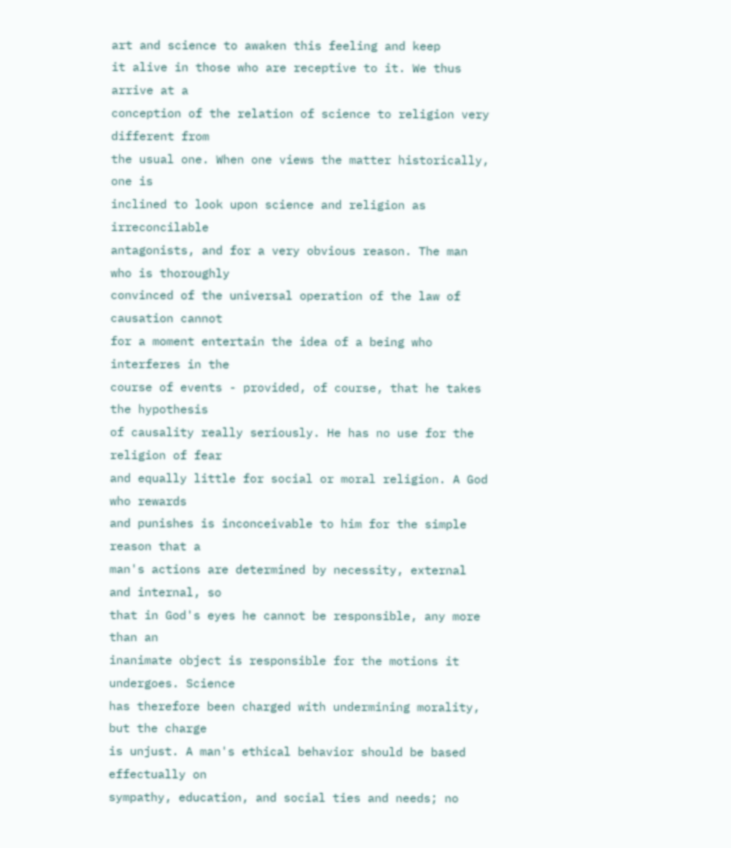art and science to awaken this feeling and keep
it alive in those who are receptive to it. We thus arrive at a
conception of the relation of science to religion very different from
the usual one. When one views the matter historically, one is
inclined to look upon science and religion as irreconcilable
antagonists, and for a very obvious reason. The man who is thoroughly
convinced of the universal operation of the law of causation cannot
for a moment entertain the idea of a being who interferes in the
course of events - provided, of course, that he takes the hypothesis
of causality really seriously. He has no use for the religion of fear
and equally little for social or moral religion. A God who rewards
and punishes is inconceivable to him for the simple reason that a
man's actions are determined by necessity, external and internal, so
that in God's eyes he cannot be responsible, any more than an
inanimate object is responsible for the motions it undergoes. Science
has therefore been charged with undermining morality, but the charge
is unjust. A man's ethical behavior should be based effectually on
sympathy, education, and social ties and needs; no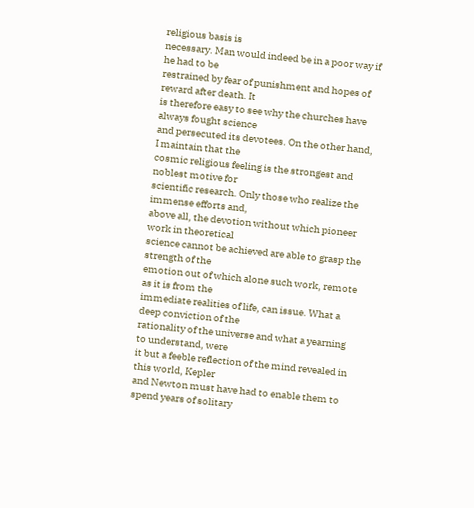religious basis is
necessary. Man would indeed be in a poor way if he had to be
restrained by fear of punishment and hopes of reward after death. It
is therefore easy to see why the churches have always fought science
and persecuted its devotees. On the other hand, I maintain that the
cosmic religious feeling is the strongest and noblest motive for
scientific research. Only those who realize the immense efforts and,
above all, the devotion without which pioneer work in theoretical
science cannot be achieved are able to grasp the strength of the
emotion out of which alone such work, remote as it is from the
immediate realities of life, can issue. What a deep conviction of the
rationality of the universe and what a yearning to understand, were
it but a feeble reflection of the mind revealed in this world, Kepler
and Newton must have had to enable them to spend years of solitary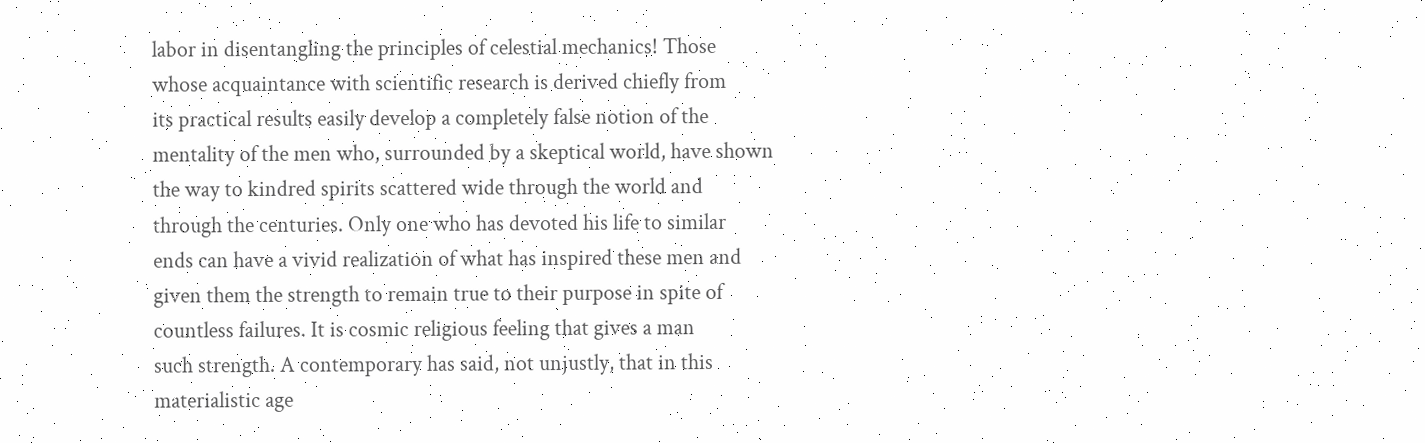labor in disentangling the principles of celestial mechanics! Those
whose acquaintance with scientific research is derived chiefly from
its practical results easily develop a completely false notion of the
mentality of the men who, surrounded by a skeptical world, have shown
the way to kindred spirits scattered wide through the world and
through the centuries. Only one who has devoted his life to similar
ends can have a vivid realization of what has inspired these men and
given them the strength to remain true to their purpose in spite of
countless failures. It is cosmic religious feeling that gives a man
such strength. A contemporary has said, not unjustly, that in this
materialistic age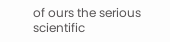of ours the serious scientific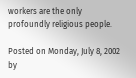workers are the only
profoundly religious people.

Posted on Monday, July 8, 2002 by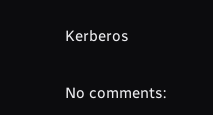Kerberos

No comments: